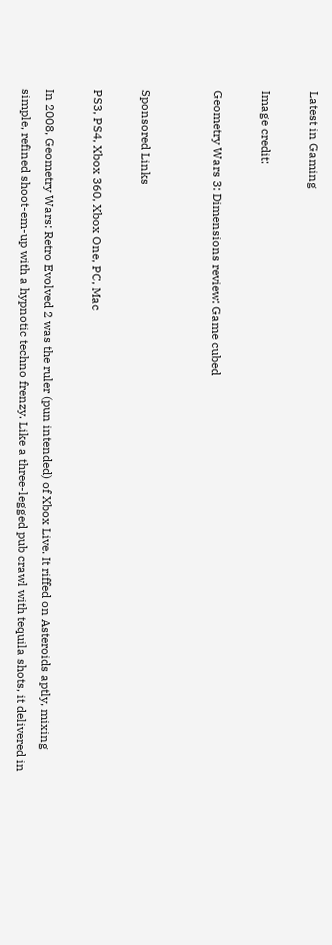Latest in Gaming

Image credit:

Geometry Wars 3: Dimensions review: Game cubed


Sponsored Links

PS3, PS4, Xbox 360, Xbox One, PC, Mac

In 2008, Geometry Wars: Retro Evolved 2 was the ruler (pun intended) of Xbox Live. It riffed on Asteroids aptly, mixing simple, refined shoot-em-up with a hypnotic techno frenzy. Like a three-legged pub crawl with tequila shots, it delivered in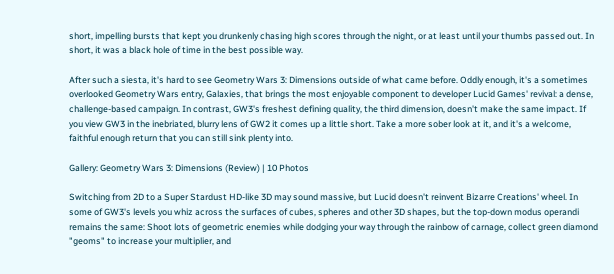short, impelling bursts that kept you drunkenly chasing high scores through the night, or at least until your thumbs passed out. In short, it was a black hole of time in the best possible way.

After such a siesta, it's hard to see Geometry Wars 3: Dimensions outside of what came before. Oddly enough, it's a sometimes overlooked Geometry Wars entry, Galaxies, that brings the most enjoyable component to developer Lucid Games' revival: a dense, challenge-based campaign. In contrast, GW3's freshest defining quality, the third dimension, doesn't make the same impact. If you view GW3 in the inebriated, blurry lens of GW2 it comes up a little short. Take a more sober look at it, and it's a welcome, faithful enough return that you can still sink plenty into.

Gallery: Geometry Wars 3: Dimensions (Review) | 10 Photos

Switching from 2D to a Super Stardust HD-like 3D may sound massive, but Lucid doesn't reinvent Bizarre Creations' wheel. In some of GW3's levels you whiz across the surfaces of cubes, spheres and other 3D shapes, but the top-down modus operandi remains the same: Shoot lots of geometric enemies while dodging your way through the rainbow of carnage, collect green diamond "geoms" to increase your multiplier, and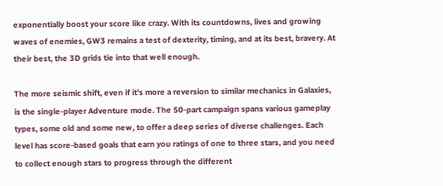exponentially boost your score like crazy. With its countdowns, lives and growing waves of enemies, GW3 remains a test of dexterity, timing, and at its best, bravery. At their best, the 3D grids tie into that well enough.

The more seismic shift, even if it's more a reversion to similar mechanics in Galaxies, is the single-player Adventure mode. The 50-part campaign spans various gameplay types, some old and some new, to offer a deep series of diverse challenges. Each level has score-based goals that earn you ratings of one to three stars, and you need to collect enough stars to progress through the different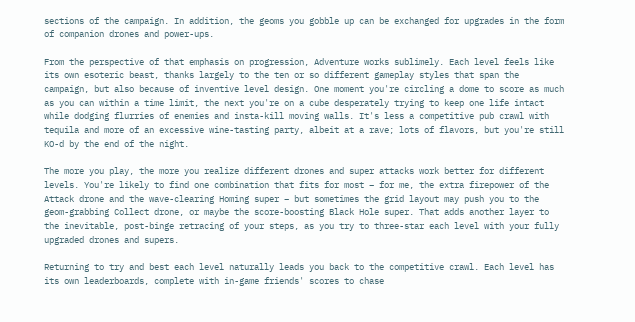sections of the campaign. In addition, the geoms you gobble up can be exchanged for upgrades in the form of companion drones and power-ups.

From the perspective of that emphasis on progression, Adventure works sublimely. Each level feels like its own esoteric beast, thanks largely to the ten or so different gameplay styles that span the campaign, but also because of inventive level design. One moment you're circling a dome to score as much as you can within a time limit, the next you're on a cube desperately trying to keep one life intact while dodging flurries of enemies and insta-kill moving walls. It's less a competitive pub crawl with tequila and more of an excessive wine-tasting party, albeit at a rave; lots of flavors, but you're still KO-d by the end of the night.

The more you play, the more you realize different drones and super attacks work better for different levels. You're likely to find one combination that fits for most – for me, the extra firepower of the Attack drone and the wave-clearing Homing super – but sometimes the grid layout may push you to the geom-grabbing Collect drone, or maybe the score-boosting Black Hole super. That adds another layer to the inevitable, post-binge retracing of your steps, as you try to three-star each level with your fully upgraded drones and supers.

Returning to try and best each level naturally leads you back to the competitive crawl. Each level has its own leaderboards, complete with in-game friends' scores to chase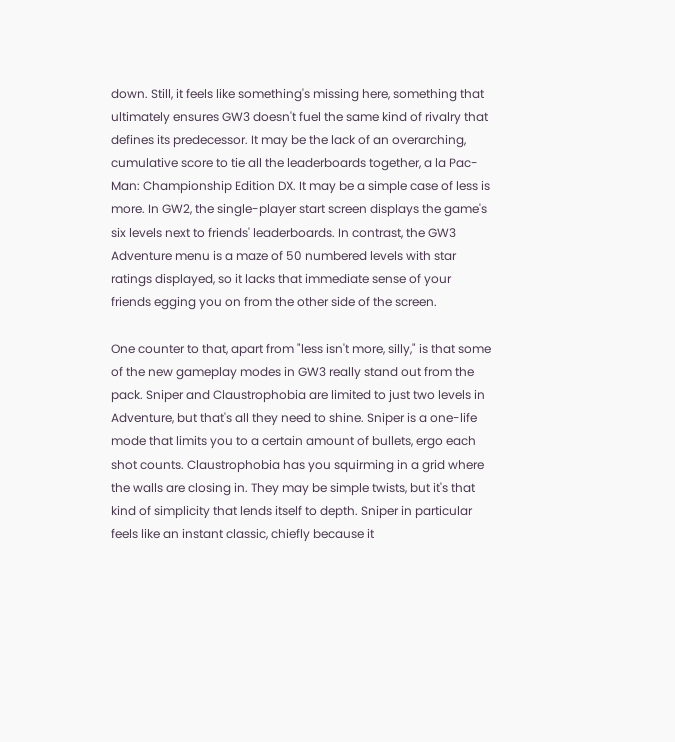down. Still, it feels like something's missing here, something that ultimately ensures GW3 doesn't fuel the same kind of rivalry that defines its predecessor. It may be the lack of an overarching, cumulative score to tie all the leaderboards together, a la Pac-Man: Championship Edition DX. It may be a simple case of less is more. In GW2, the single-player start screen displays the game's six levels next to friends' leaderboards. In contrast, the GW3 Adventure menu is a maze of 50 numbered levels with star ratings displayed, so it lacks that immediate sense of your friends egging you on from the other side of the screen.

One counter to that, apart from "less isn't more, silly," is that some of the new gameplay modes in GW3 really stand out from the pack. Sniper and Claustrophobia are limited to just two levels in Adventure, but that's all they need to shine. Sniper is a one-life mode that limits you to a certain amount of bullets, ergo each shot counts. Claustrophobia has you squirming in a grid where the walls are closing in. They may be simple twists, but it's that kind of simplicity that lends itself to depth. Sniper in particular feels like an instant classic, chiefly because it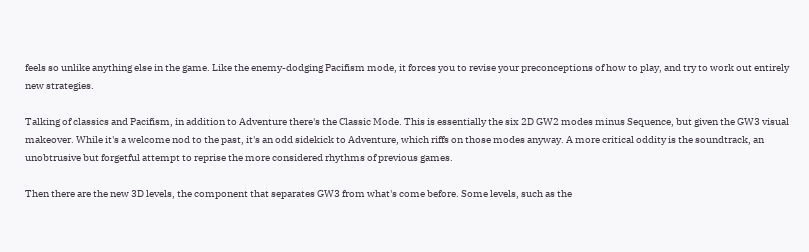feels so unlike anything else in the game. Like the enemy-dodging Pacifism mode, it forces you to revise your preconceptions of how to play, and try to work out entirely new strategies.

Talking of classics and Pacifism, in addition to Adventure there's the Classic Mode. This is essentially the six 2D GW2 modes minus Sequence, but given the GW3 visual makeover. While it's a welcome nod to the past, it's an odd sidekick to Adventure, which riffs on those modes anyway. A more critical oddity is the soundtrack, an unobtrusive but forgetful attempt to reprise the more considered rhythms of previous games.

Then there are the new 3D levels, the component that separates GW3 from what's come before. Some levels, such as the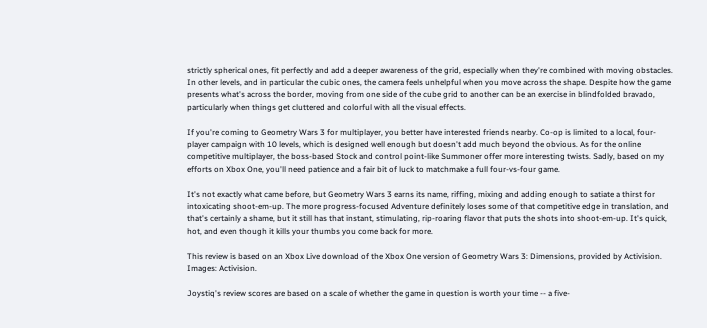strictly spherical ones, fit perfectly and add a deeper awareness of the grid, especially when they're combined with moving obstacles. In other levels, and in particular the cubic ones, the camera feels unhelpful when you move across the shape. Despite how the game presents what's across the border, moving from one side of the cube grid to another can be an exercise in blindfolded bravado, particularly when things get cluttered and colorful with all the visual effects.

If you're coming to Geometry Wars 3 for multiplayer, you better have interested friends nearby. Co-op is limited to a local, four-player campaign with 10 levels, which is designed well enough but doesn't add much beyond the obvious. As for the online competitive multiplayer, the boss-based Stock and control point-like Summoner offer more interesting twists. Sadly, based on my efforts on Xbox One, you'll need patience and a fair bit of luck to matchmake a full four-vs-four game.

It's not exactly what came before, but Geometry Wars 3 earns its name, riffing, mixing and adding enough to satiate a thirst for intoxicating shoot-em-up. The more progress-focused Adventure definitely loses some of that competitive edge in translation, and that's certainly a shame, but it still has that instant, stimulating, rip-roaring flavor that puts the shots into shoot-em-up. It's quick, hot, and even though it kills your thumbs you come back for more.

This review is based on an Xbox Live download of the Xbox One version of Geometry Wars 3: Dimensions, provided by Activision. Images: Activision.

Joystiq's review scores are based on a scale of whether the game in question is worth your time -- a five-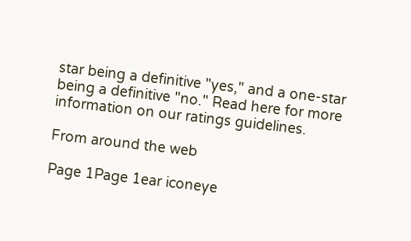star being a definitive "yes," and a one-star being a definitive "no." Read here for more information on our ratings guidelines.

From around the web

Page 1Page 1ear iconeye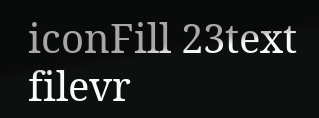iconFill 23text filevr